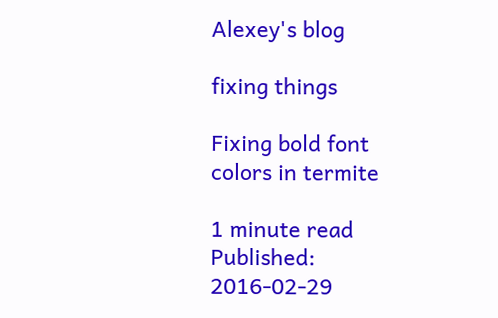Alexey's blog

fixing things

Fixing bold font colors in termite

1 minute read Published: 2016-02-29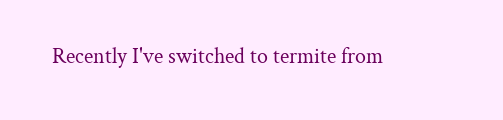Recently I've switched to termite from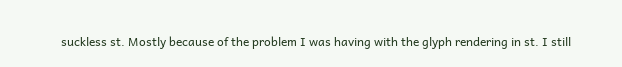suckless st. Mostly because of the problem I was having with the glyph rendering in st. I still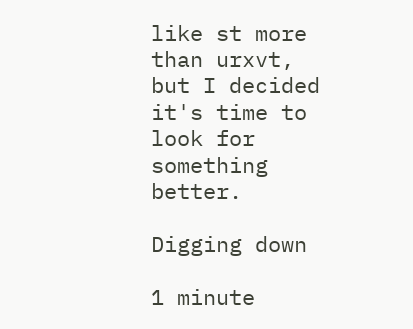like st more than urxvt, but I decided it's time to look for something better.

Digging down

1 minute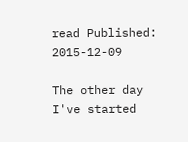read Published: 2015-12-09

The other day I've started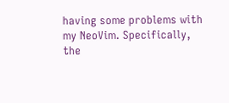having some problems with my NeoVim. Specifically, the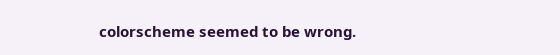colorscheme seemed to be wrong.